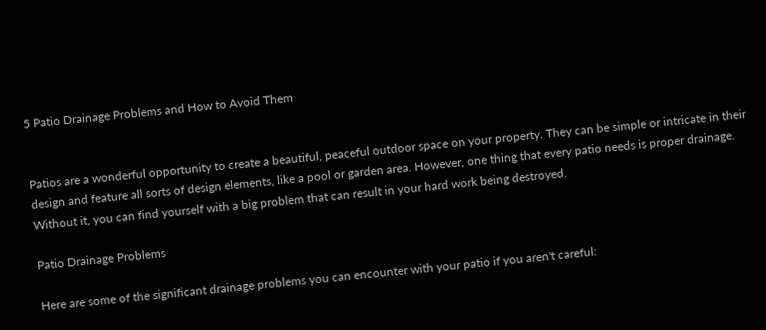5 Patio Drainage Problems and How to Avoid Them


Patios are a wonderful opportunity to create a beautiful, peaceful outdoor space on your property. They can be simple or intricate in their design and feature all sorts of design elements, like a pool or garden area. However, one thing that every patio needs is proper drainage. Without it, you can find yourself with a big problem that can result in your hard work being destroyed.

Patio Drainage Problems

Here are some of the significant drainage problems you can encounter with your patio if you aren't careful: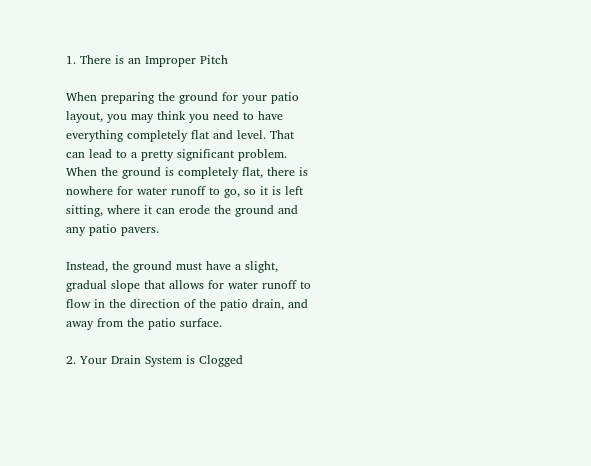1. There is an Improper Pitch

When preparing the ground for your patio layout, you may think you need to have everything completely flat and level. That can lead to a pretty significant problem. When the ground is completely flat, there is nowhere for water runoff to go, so it is left sitting, where it can erode the ground and any patio pavers.

Instead, the ground must have a slight, gradual slope that allows for water runoff to flow in the direction of the patio drain, and away from the patio surface.

2. Your Drain System is Clogged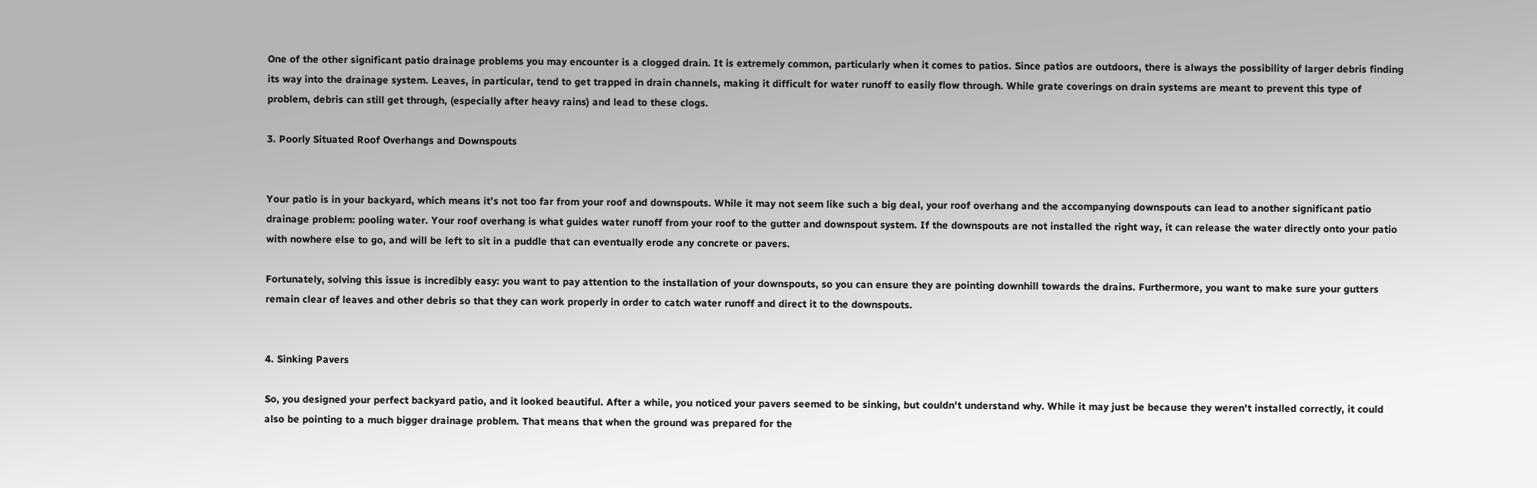One of the other significant patio drainage problems you may encounter is a clogged drain. It is extremely common, particularly when it comes to patios. Since patios are outdoors, there is always the possibility of larger debris finding its way into the drainage system. Leaves, in particular, tend to get trapped in drain channels, making it difficult for water runoff to easily flow through. While grate coverings on drain systems are meant to prevent this type of problem, debris can still get through, (especially after heavy rains) and lead to these clogs.

3. Poorly Situated Roof Overhangs and Downspouts


Your patio is in your backyard, which means it’s not too far from your roof and downspouts. While it may not seem like such a big deal, your roof overhang and the accompanying downspouts can lead to another significant patio drainage problem: pooling water. Your roof overhang is what guides water runoff from your roof to the gutter and downspout system. If the downspouts are not installed the right way, it can release the water directly onto your patio with nowhere else to go, and will be left to sit in a puddle that can eventually erode any concrete or pavers.

Fortunately, solving this issue is incredibly easy: you want to pay attention to the installation of your downspouts, so you can ensure they are pointing downhill towards the drains. Furthermore, you want to make sure your gutters remain clear of leaves and other debris so that they can work properly in order to catch water runoff and direct it to the downspouts.


4. Sinking Pavers

So, you designed your perfect backyard patio, and it looked beautiful. After a while, you noticed your pavers seemed to be sinking, but couldn't understand why. While it may just be because they weren't installed correctly, it could also be pointing to a much bigger drainage problem. That means that when the ground was prepared for the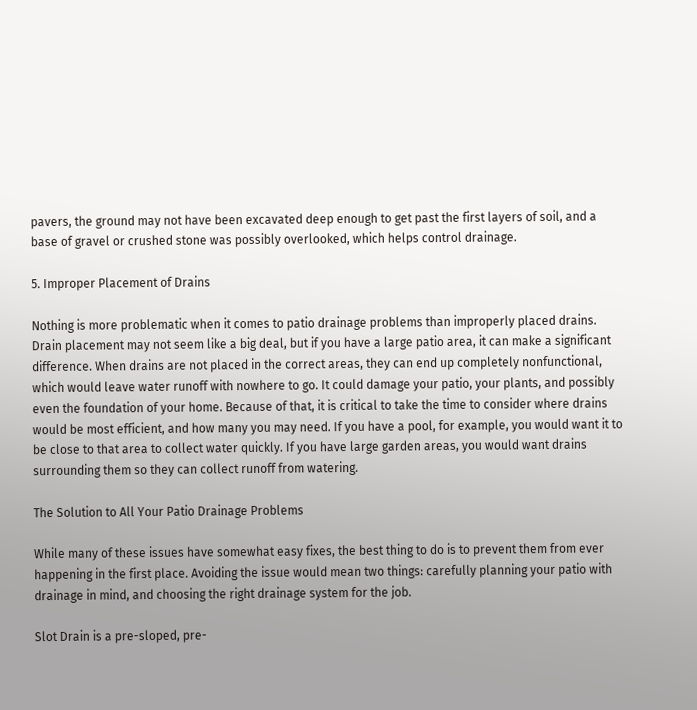pavers, the ground may not have been excavated deep enough to get past the first layers of soil, and a base of gravel or crushed stone was possibly overlooked, which helps control drainage.

5. Improper Placement of Drains

Nothing is more problematic when it comes to patio drainage problems than improperly placed drains. Drain placement may not seem like a big deal, but if you have a large patio area, it can make a significant difference. When drains are not placed in the correct areas, they can end up completely nonfunctional, which would leave water runoff with nowhere to go. It could damage your patio, your plants, and possibly even the foundation of your home. Because of that, it is critical to take the time to consider where drains would be most efficient, and how many you may need. If you have a pool, for example, you would want it to be close to that area to collect water quickly. If you have large garden areas, you would want drains surrounding them so they can collect runoff from watering.

The Solution to All Your Patio Drainage Problems

While many of these issues have somewhat easy fixes, the best thing to do is to prevent them from ever happening in the first place. Avoiding the issue would mean two things: carefully planning your patio with drainage in mind, and choosing the right drainage system for the job.

Slot Drain is a pre-sloped, pre-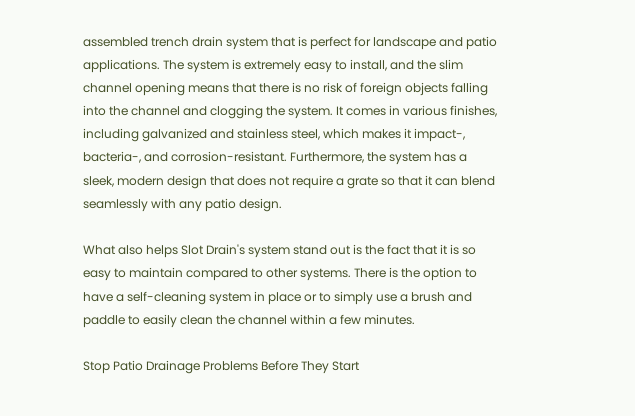assembled trench drain system that is perfect for landscape and patio applications. The system is extremely easy to install, and the slim channel opening means that there is no risk of foreign objects falling into the channel and clogging the system. It comes in various finishes, including galvanized and stainless steel, which makes it impact-, bacteria-, and corrosion-resistant. Furthermore, the system has a sleek, modern design that does not require a grate so that it can blend seamlessly with any patio design.

What also helps Slot Drain's system stand out is the fact that it is so easy to maintain compared to other systems. There is the option to have a self-cleaning system in place or to simply use a brush and paddle to easily clean the channel within a few minutes.

Stop Patio Drainage Problems Before They Start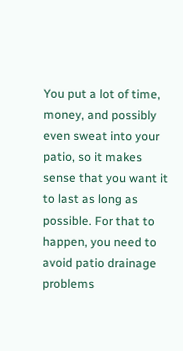You put a lot of time, money, and possibly even sweat into your patio, so it makes sense that you want it to last as long as possible. For that to happen, you need to avoid patio drainage problems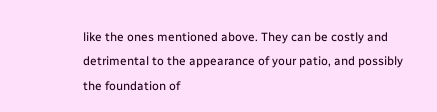like the ones mentioned above. They can be costly and detrimental to the appearance of your patio, and possibly the foundation of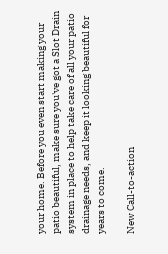your home. Before you even start making your patio beautiful, make sure you've got a Slot Drain system in place to help take care of all your patio drainage needs, and keep it looking beautiful for years to come.

New Call-to-action